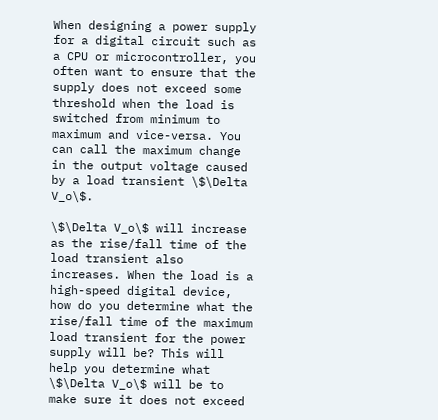When designing a power supply for a digital circuit such as a CPU or microcontroller, you often want to ensure that the supply does not exceed some threshold when the load is switched from minimum to maximum and vice-versa. You can call the maximum change in the output voltage caused by a load transient \$\Delta V_o\$.

\$\Delta V_o\$ will increase as the rise/fall time of the load transient also increases. When the load is a high-speed digital device, how do you determine what the rise/fall time of the maximum load transient for the power supply will be? This will help you determine what \$\Delta V_o\$ will be to make sure it does not exceed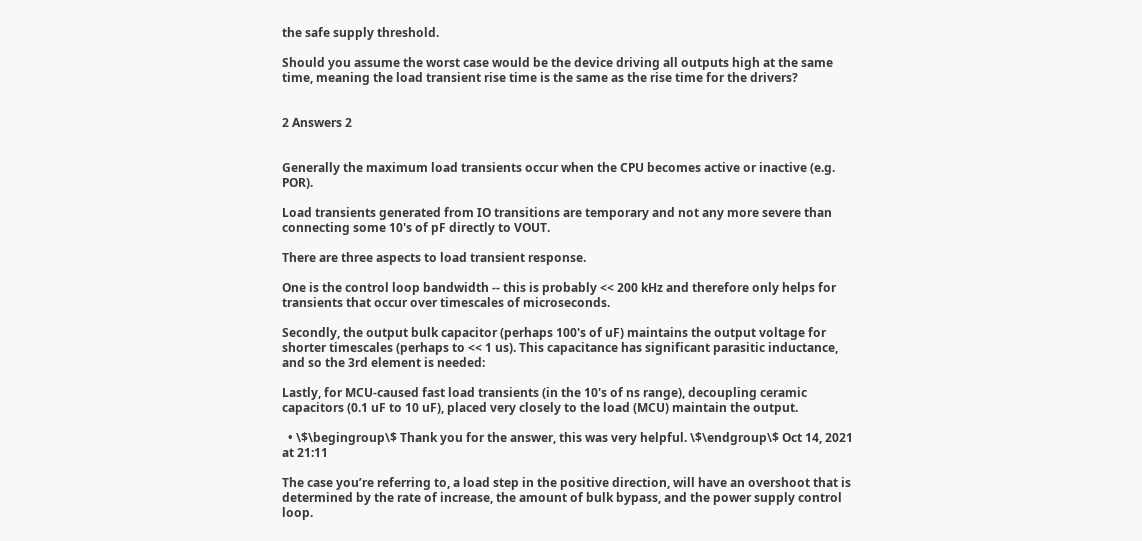the safe supply threshold.

Should you assume the worst case would be the device driving all outputs high at the same time, meaning the load transient rise time is the same as the rise time for the drivers?


2 Answers 2


Generally the maximum load transients occur when the CPU becomes active or inactive (e.g. POR).

Load transients generated from IO transitions are temporary and not any more severe than connecting some 10's of pF directly to VOUT.

There are three aspects to load transient response.

One is the control loop bandwidth -- this is probably << 200 kHz and therefore only helps for transients that occur over timescales of microseconds.

Secondly, the output bulk capacitor (perhaps 100's of uF) maintains the output voltage for shorter timescales (perhaps to << 1 us). This capacitance has significant parasitic inductance, and so the 3rd element is needed:

Lastly, for MCU-caused fast load transients (in the 10's of ns range), decoupling ceramic capacitors (0.1 uF to 10 uF), placed very closely to the load (MCU) maintain the output.

  • \$\begingroup\$ Thank you for the answer, this was very helpful. \$\endgroup\$ Oct 14, 2021 at 21:11

The case you’re referring to, a load step in the positive direction, will have an overshoot that is determined by the rate of increase, the amount of bulk bypass, and the power supply control loop.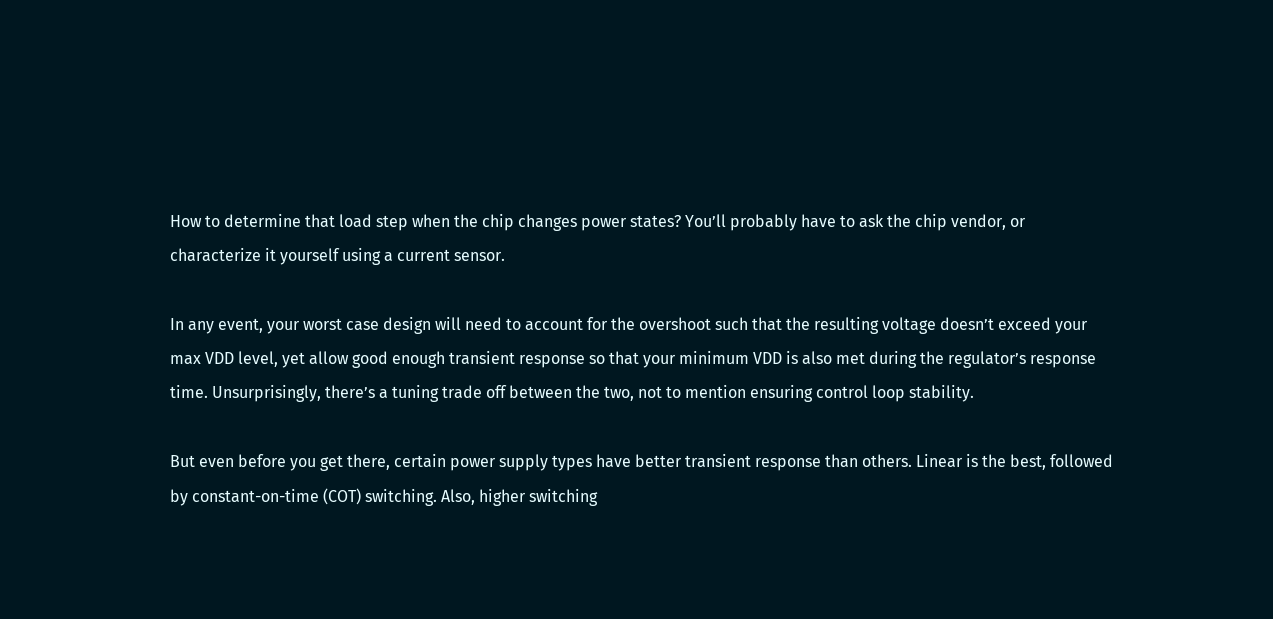How to determine that load step when the chip changes power states? You’ll probably have to ask the chip vendor, or characterize it yourself using a current sensor.

In any event, your worst case design will need to account for the overshoot such that the resulting voltage doesn’t exceed your max VDD level, yet allow good enough transient response so that your minimum VDD is also met during the regulator’s response time. Unsurprisingly, there’s a tuning trade off between the two, not to mention ensuring control loop stability.

But even before you get there, certain power supply types have better transient response than others. Linear is the best, followed by constant-on-time (COT) switching. Also, higher switching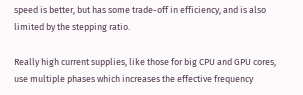speed is better, but has some trade-off in efficiency, and is also limited by the stepping ratio.

Really high current supplies, like those for big CPU and GPU cores, use multiple phases which increases the effective frequency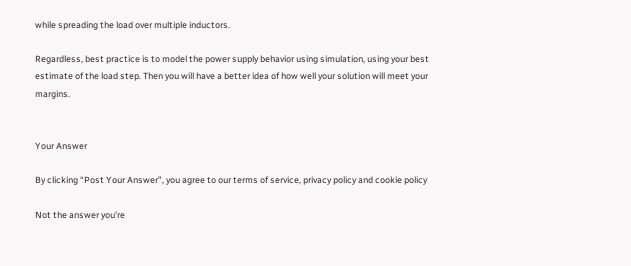while spreading the load over multiple inductors.

Regardless, best practice is to model the power supply behavior using simulation, using your best estimate of the load step. Then you will have a better idea of how well your solution will meet your margins.


Your Answer

By clicking “Post Your Answer”, you agree to our terms of service, privacy policy and cookie policy

Not the answer you're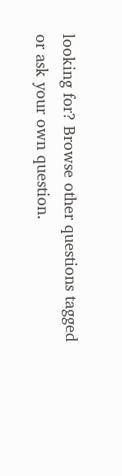looking for? Browse other questions tagged or ask your own question.